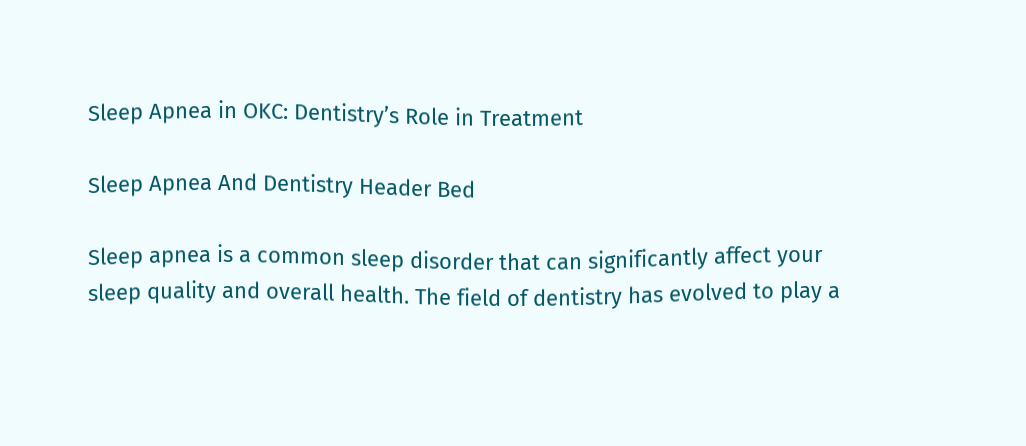Sleep Apnea in OKC: Dentistry’s Role in Treatment

Sleep Apnea And Dentistry Header Bed

Sleep apnea is a common sleep disorder that can significantly affect your sleep quality and overall health. The field of dentistry has evolved to play a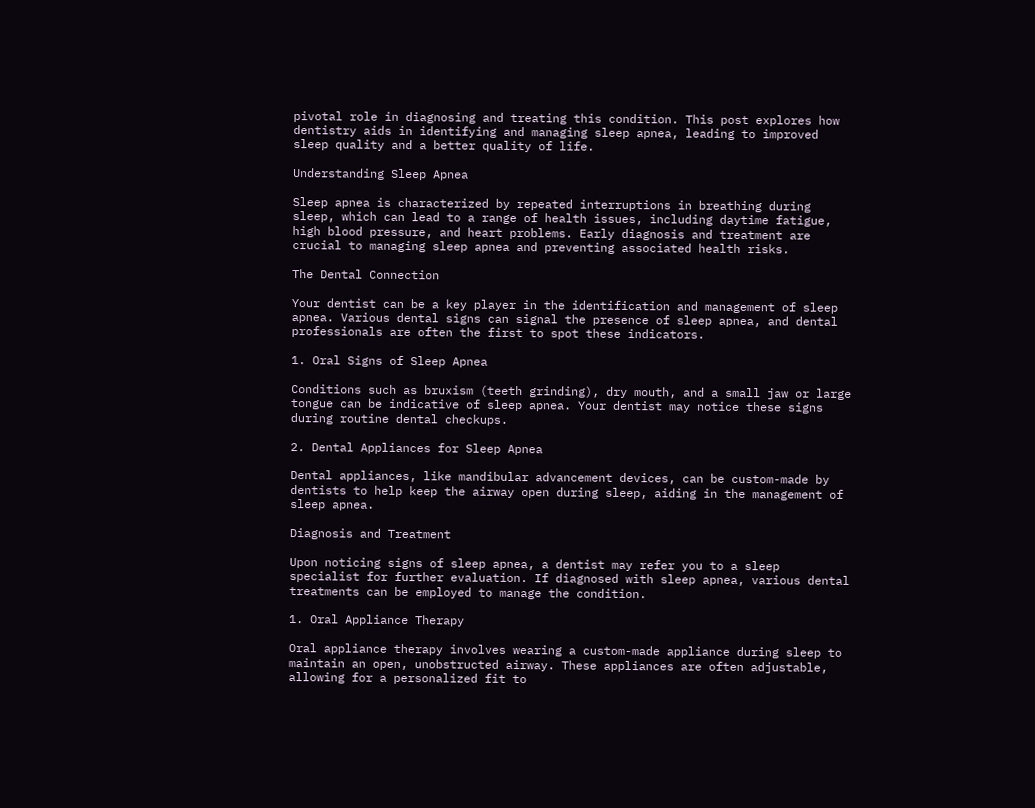pivotal role in diagnosing and treating this condition. This post explores how dentistry aids in identifying and managing sleep apnea, leading to improved sleep quality and a better quality of life.

Understanding Sleep Apnea

Sleep apnea is characterized by repeated interruptions in breathing during sleep, which can lead to a range of health issues, including daytime fatigue, high blood pressure, and heart problems. Early diagnosis and treatment are crucial to managing sleep apnea and preventing associated health risks.

The Dental Connection

Your dentist can be a key player in the identification and management of sleep apnea. Various dental signs can signal the presence of sleep apnea, and dental professionals are often the first to spot these indicators.

1. Oral Signs of Sleep Apnea

Conditions such as bruxism (teeth grinding), dry mouth, and a small jaw or large tongue can be indicative of sleep apnea. Your dentist may notice these signs during routine dental checkups.

2. Dental Appliances for Sleep Apnea

Dental appliances, like mandibular advancement devices, can be custom-made by dentists to help keep the airway open during sleep, aiding in the management of sleep apnea.

Diagnosis and Treatment

Upon noticing signs of sleep apnea, a dentist may refer you to a sleep specialist for further evaluation. If diagnosed with sleep apnea, various dental treatments can be employed to manage the condition.

1. Oral Appliance Therapy

Oral appliance therapy involves wearing a custom-made appliance during sleep to maintain an open, unobstructed airway. These appliances are often adjustable, allowing for a personalized fit to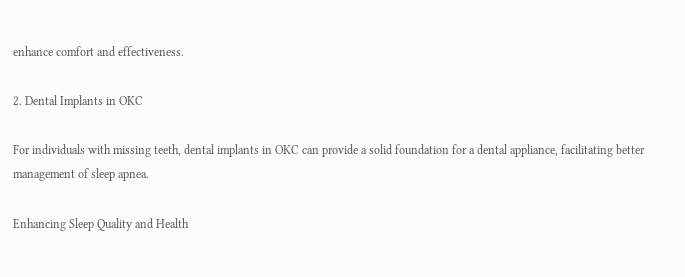enhance comfort and effectiveness.

2. Dental Implants in OKC

For individuals with missing teeth, dental implants in OKC can provide a solid foundation for a dental appliance, facilitating better management of sleep apnea.

Enhancing Sleep Quality and Health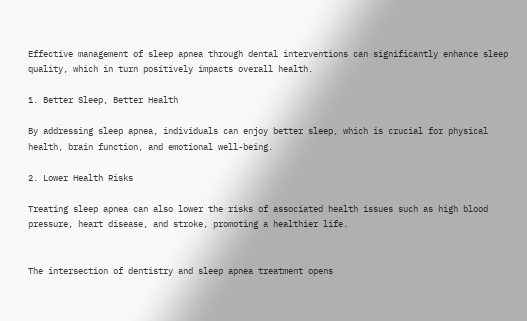Effective management of sleep apnea through dental interventions can significantly enhance sleep quality, which in turn positively impacts overall health.

1. Better Sleep, Better Health

By addressing sleep apnea, individuals can enjoy better sleep, which is crucial for physical health, brain function, and emotional well-being.

2. Lower Health Risks

Treating sleep apnea can also lower the risks of associated health issues such as high blood pressure, heart disease, and stroke, promoting a healthier life.


The intersection of dentistry and sleep apnea treatment opens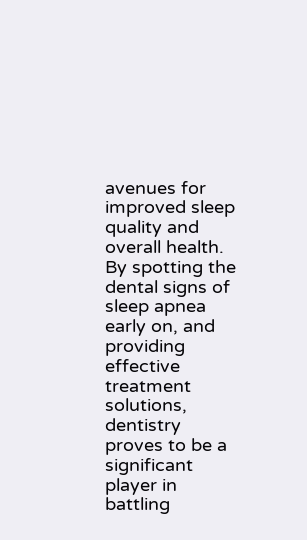avenues for improved sleep quality and overall health. By spotting the dental signs of sleep apnea early on, and providing effective treatment solutions, dentistry proves to be a significant player in battling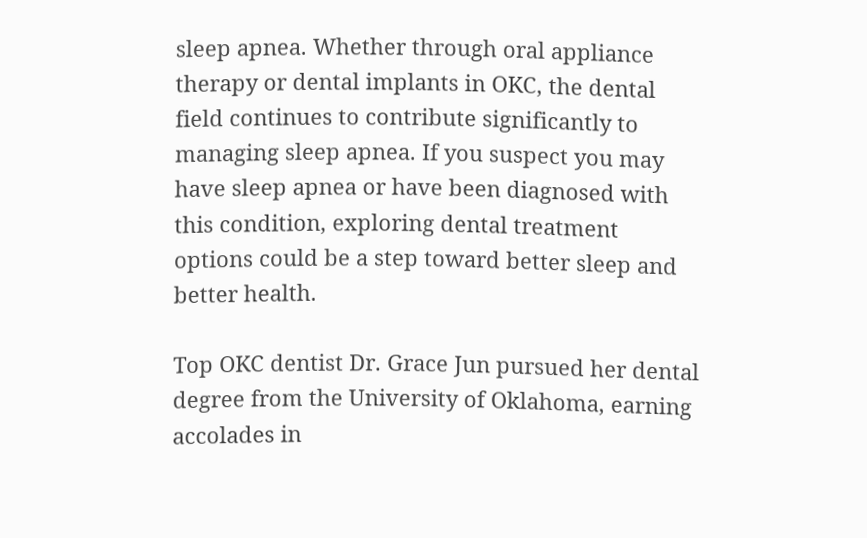sleep apnea. Whether through oral appliance therapy or dental implants in OKC, the dental field continues to contribute significantly to managing sleep apnea. If you suspect you may have sleep apnea or have been diagnosed with this condition, exploring dental treatment options could be a step toward better sleep and better health.

Top OKC dentist Dr. Grace Jun pursued her dental degree from the University of Oklahoma, earning accolades in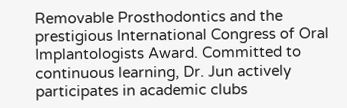Removable Prosthodontics and the prestigious International Congress of Oral Implantologists Award. Committed to continuous learning, Dr. Jun actively participates in academic clubs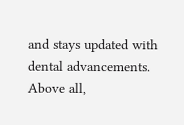and stays updated with dental advancements. Above all,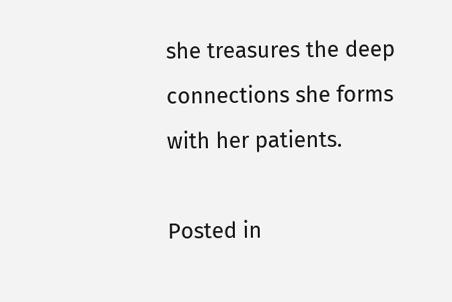she treasures the deep connections she forms with her patients.

Posted in